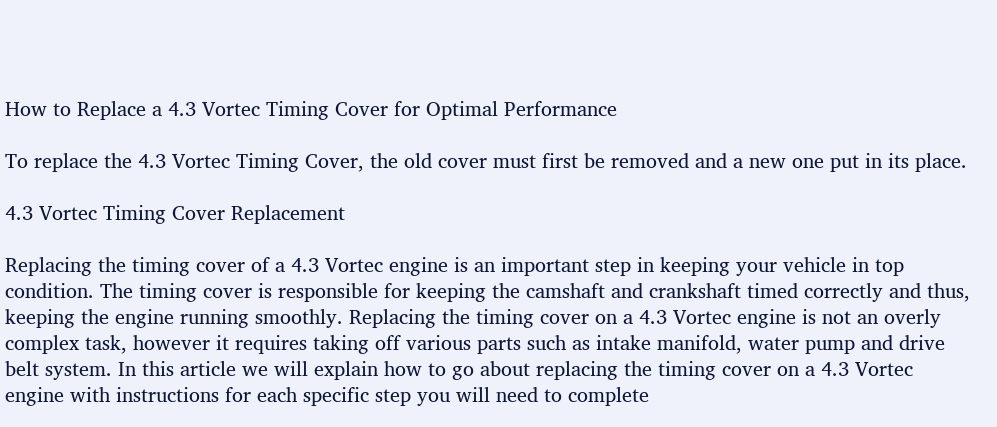How to Replace a 4.3 Vortec Timing Cover for Optimal Performance

To replace the 4.3 Vortec Timing Cover, the old cover must first be removed and a new one put in its place.

4.3 Vortec Timing Cover Replacement

Replacing the timing cover of a 4.3 Vortec engine is an important step in keeping your vehicle in top condition. The timing cover is responsible for keeping the camshaft and crankshaft timed correctly and thus, keeping the engine running smoothly. Replacing the timing cover on a 4.3 Vortec engine is not an overly complex task, however it requires taking off various parts such as intake manifold, water pump and drive belt system. In this article we will explain how to go about replacing the timing cover on a 4.3 Vortec engine with instructions for each specific step you will need to complete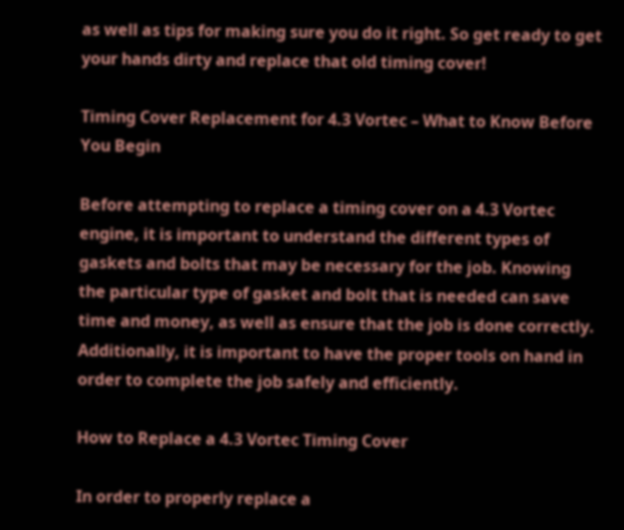as well as tips for making sure you do it right. So get ready to get your hands dirty and replace that old timing cover!

Timing Cover Replacement for 4.3 Vortec – What to Know Before You Begin

Before attempting to replace a timing cover on a 4.3 Vortec engine, it is important to understand the different types of gaskets and bolts that may be necessary for the job. Knowing the particular type of gasket and bolt that is needed can save time and money, as well as ensure that the job is done correctly. Additionally, it is important to have the proper tools on hand in order to complete the job safely and efficiently.

How to Replace a 4.3 Vortec Timing Cover

In order to properly replace a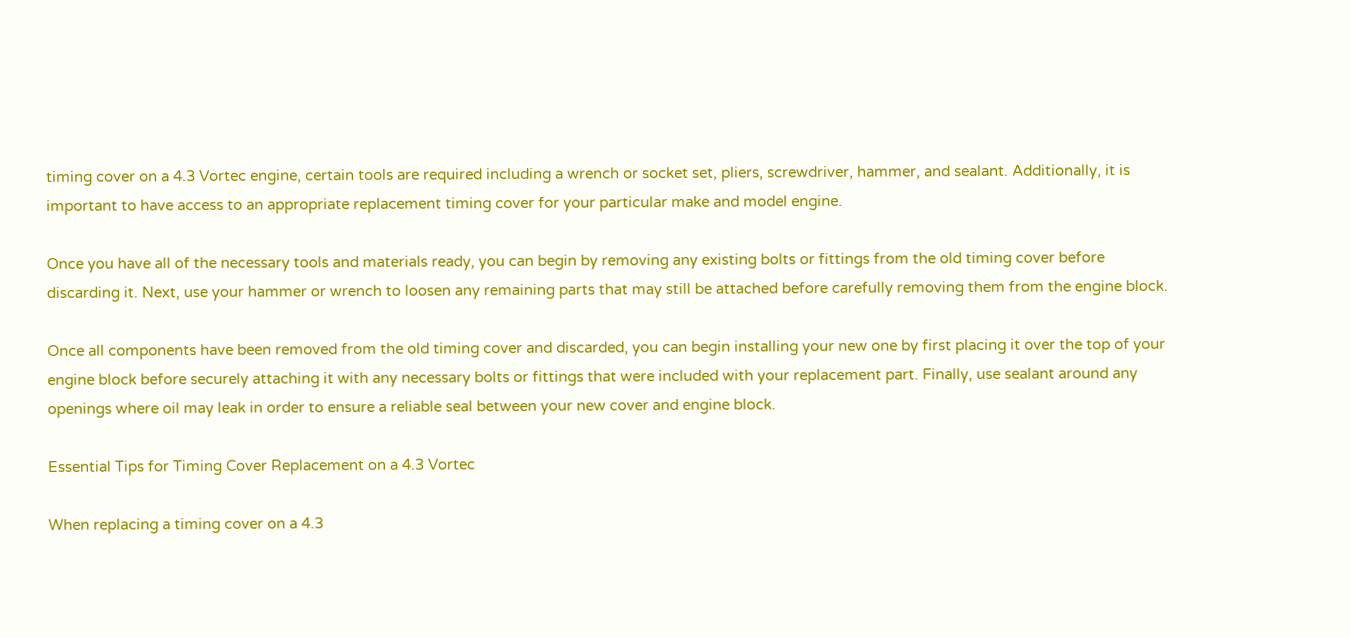timing cover on a 4.3 Vortec engine, certain tools are required including a wrench or socket set, pliers, screwdriver, hammer, and sealant. Additionally, it is important to have access to an appropriate replacement timing cover for your particular make and model engine.

Once you have all of the necessary tools and materials ready, you can begin by removing any existing bolts or fittings from the old timing cover before discarding it. Next, use your hammer or wrench to loosen any remaining parts that may still be attached before carefully removing them from the engine block.

Once all components have been removed from the old timing cover and discarded, you can begin installing your new one by first placing it over the top of your engine block before securely attaching it with any necessary bolts or fittings that were included with your replacement part. Finally, use sealant around any openings where oil may leak in order to ensure a reliable seal between your new cover and engine block.

Essential Tips for Timing Cover Replacement on a 4.3 Vortec

When replacing a timing cover on a 4.3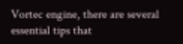Vortec engine, there are several essential tips that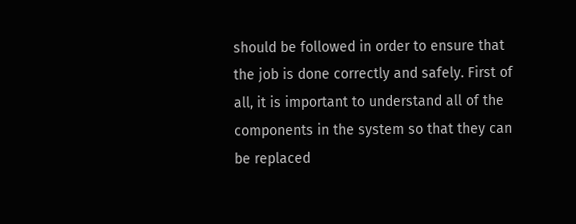should be followed in order to ensure that the job is done correctly and safely. First of all, it is important to understand all of the components in the system so that they can be replaced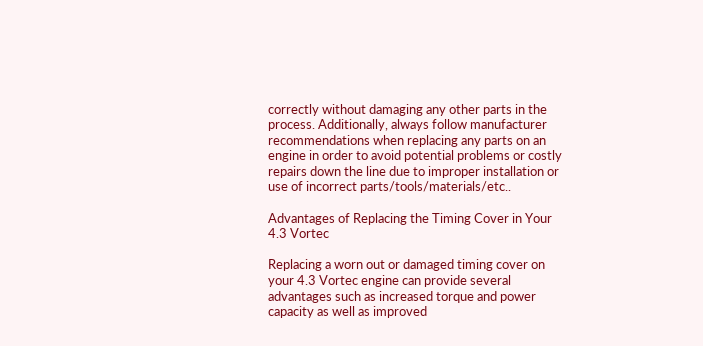correctly without damaging any other parts in the process. Additionally, always follow manufacturer recommendations when replacing any parts on an engine in order to avoid potential problems or costly repairs down the line due to improper installation or use of incorrect parts/tools/materials/etc..

Advantages of Replacing the Timing Cover in Your 4.3 Vortec

Replacing a worn out or damaged timing cover on your 4.3 Vortec engine can provide several advantages such as increased torque and power capacity as well as improved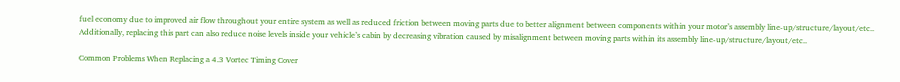fuel economy due to improved air flow throughout your entire system as well as reduced friction between moving parts due to better alignment between components within your motor’s assembly line-up/structure/layout/etc.. Additionally, replacing this part can also reduce noise levels inside your vehicle’s cabin by decreasing vibration caused by misalignment between moving parts within its assembly line-up/structure/layout/etc..

Common Problems When Replacing a 4.3 Vortec Timing Cover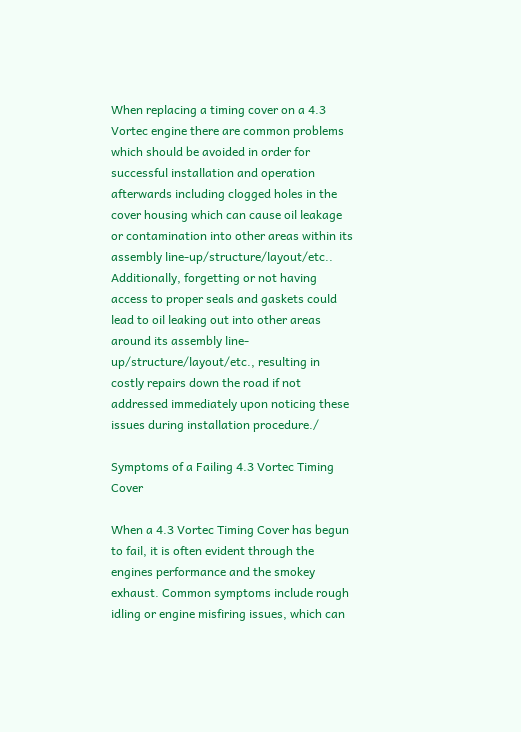When replacing a timing cover on a 4.3 Vortec engine there are common problems which should be avoided in order for successful installation and operation afterwards including clogged holes in the cover housing which can cause oil leakage or contamination into other areas within its assembly line-up/structure/layout/etc.. Additionally, forgetting or not having access to proper seals and gaskets could lead to oil leaking out into other areas around its assembly line-up/structure/layout/etc., resulting in costly repairs down the road if not addressed immediately upon noticing these issues during installation procedure./

Symptoms of a Failing 4.3 Vortec Timing Cover

When a 4.3 Vortec Timing Cover has begun to fail, it is often evident through the engines performance and the smokey exhaust. Common symptoms include rough idling or engine misfiring issues, which can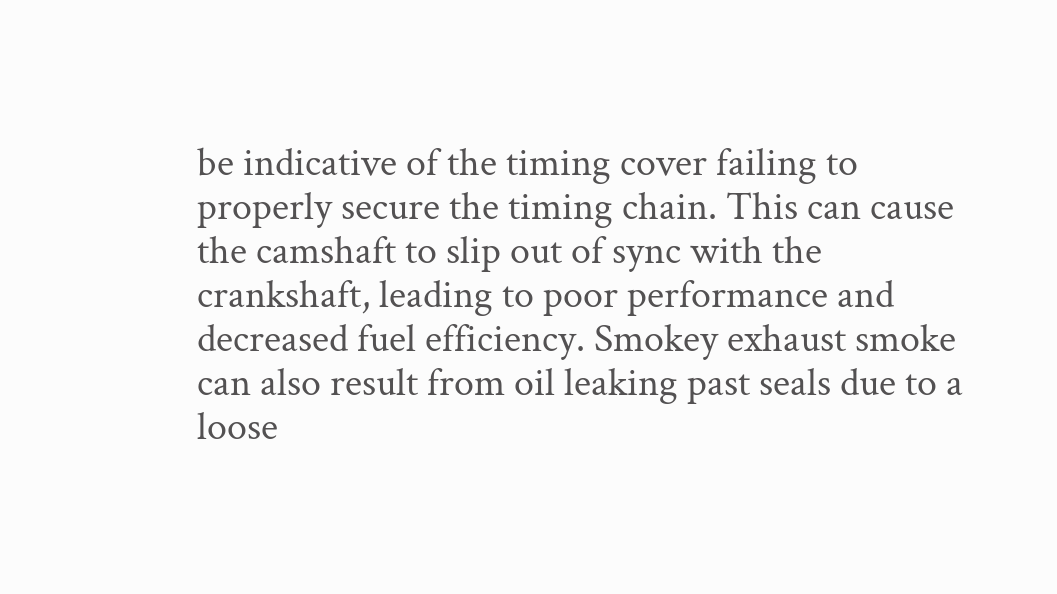be indicative of the timing cover failing to properly secure the timing chain. This can cause the camshaft to slip out of sync with the crankshaft, leading to poor performance and decreased fuel efficiency. Smokey exhaust smoke can also result from oil leaking past seals due to a loose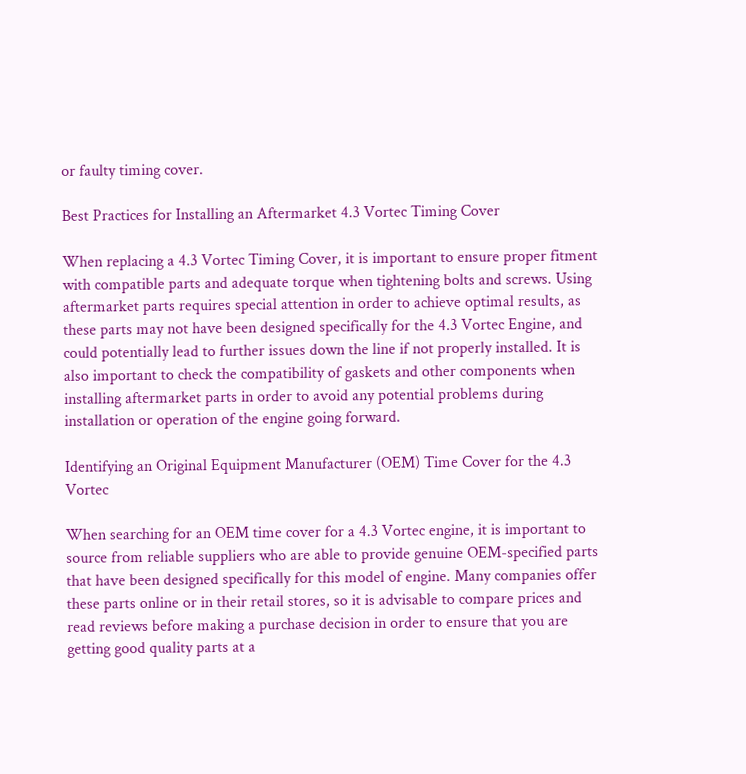or faulty timing cover.

Best Practices for Installing an Aftermarket 4.3 Vortec Timing Cover

When replacing a 4.3 Vortec Timing Cover, it is important to ensure proper fitment with compatible parts and adequate torque when tightening bolts and screws. Using aftermarket parts requires special attention in order to achieve optimal results, as these parts may not have been designed specifically for the 4.3 Vortec Engine, and could potentially lead to further issues down the line if not properly installed. It is also important to check the compatibility of gaskets and other components when installing aftermarket parts in order to avoid any potential problems during installation or operation of the engine going forward.

Identifying an Original Equipment Manufacturer (OEM) Time Cover for the 4.3 Vortec

When searching for an OEM time cover for a 4.3 Vortec engine, it is important to source from reliable suppliers who are able to provide genuine OEM-specified parts that have been designed specifically for this model of engine. Many companies offer these parts online or in their retail stores, so it is advisable to compare prices and read reviews before making a purchase decision in order to ensure that you are getting good quality parts at a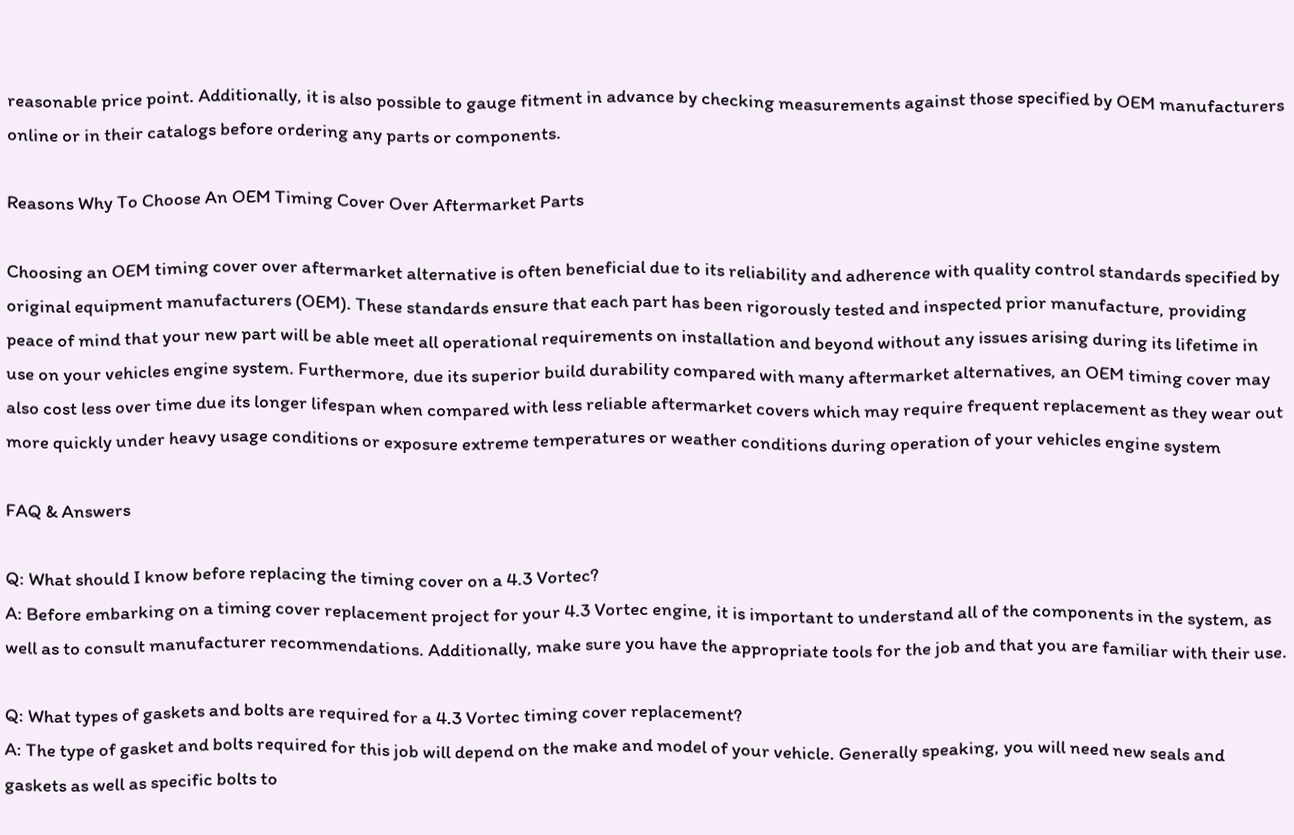reasonable price point. Additionally, it is also possible to gauge fitment in advance by checking measurements against those specified by OEM manufacturers online or in their catalogs before ordering any parts or components.

Reasons Why To Choose An OEM Timing Cover Over Aftermarket Parts

Choosing an OEM timing cover over aftermarket alternative is often beneficial due to its reliability and adherence with quality control standards specified by original equipment manufacturers (OEM). These standards ensure that each part has been rigorously tested and inspected prior manufacture, providing peace of mind that your new part will be able meet all operational requirements on installation and beyond without any issues arising during its lifetime in use on your vehicles engine system. Furthermore, due its superior build durability compared with many aftermarket alternatives, an OEM timing cover may also cost less over time due its longer lifespan when compared with less reliable aftermarket covers which may require frequent replacement as they wear out more quickly under heavy usage conditions or exposure extreme temperatures or weather conditions during operation of your vehicles engine system

FAQ & Answers

Q: What should I know before replacing the timing cover on a 4.3 Vortec?
A: Before embarking on a timing cover replacement project for your 4.3 Vortec engine, it is important to understand all of the components in the system, as well as to consult manufacturer recommendations. Additionally, make sure you have the appropriate tools for the job and that you are familiar with their use.

Q: What types of gaskets and bolts are required for a 4.3 Vortec timing cover replacement?
A: The type of gasket and bolts required for this job will depend on the make and model of your vehicle. Generally speaking, you will need new seals and gaskets as well as specific bolts to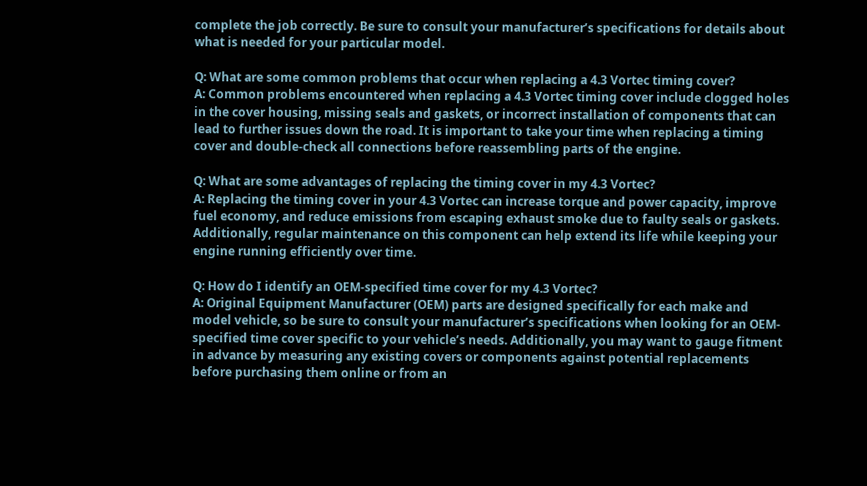complete the job correctly. Be sure to consult your manufacturer’s specifications for details about what is needed for your particular model.

Q: What are some common problems that occur when replacing a 4.3 Vortec timing cover?
A: Common problems encountered when replacing a 4.3 Vortec timing cover include clogged holes in the cover housing, missing seals and gaskets, or incorrect installation of components that can lead to further issues down the road. It is important to take your time when replacing a timing cover and double-check all connections before reassembling parts of the engine.

Q: What are some advantages of replacing the timing cover in my 4.3 Vortec?
A: Replacing the timing cover in your 4.3 Vortec can increase torque and power capacity, improve fuel economy, and reduce emissions from escaping exhaust smoke due to faulty seals or gaskets. Additionally, regular maintenance on this component can help extend its life while keeping your engine running efficiently over time.

Q: How do I identify an OEM-specified time cover for my 4.3 Vortec?
A: Original Equipment Manufacturer (OEM) parts are designed specifically for each make and model vehicle, so be sure to consult your manufacturer’s specifications when looking for an OEM-specified time cover specific to your vehicle’s needs. Additionally, you may want to gauge fitment in advance by measuring any existing covers or components against potential replacements before purchasing them online or from an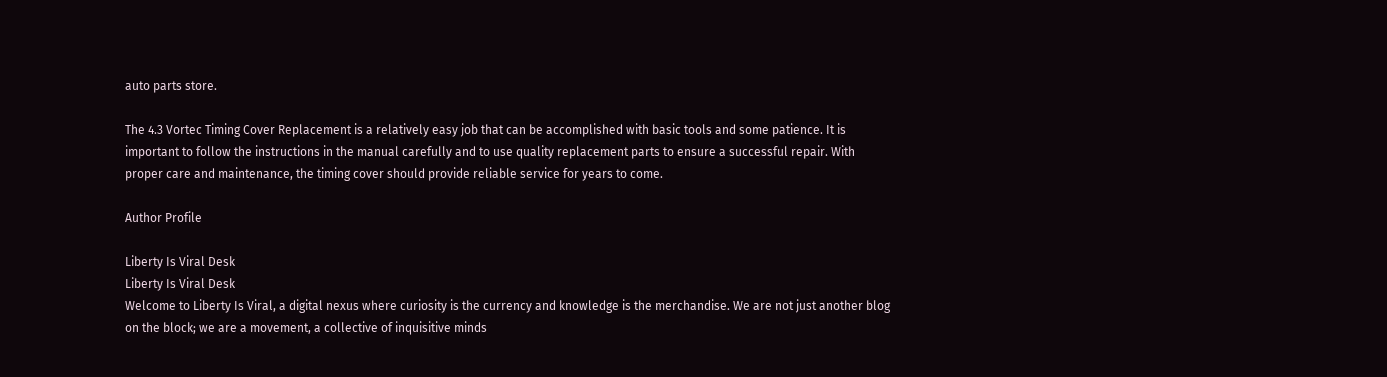auto parts store.

The 4.3 Vortec Timing Cover Replacement is a relatively easy job that can be accomplished with basic tools and some patience. It is important to follow the instructions in the manual carefully and to use quality replacement parts to ensure a successful repair. With proper care and maintenance, the timing cover should provide reliable service for years to come.

Author Profile

Liberty Is Viral Desk
Liberty Is Viral Desk
Welcome to Liberty Is Viral, a digital nexus where curiosity is the currency and knowledge is the merchandise. We are not just another blog on the block; we are a movement, a collective of inquisitive minds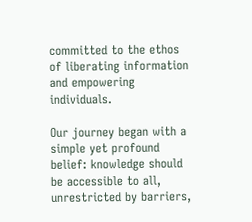committed to the ethos of liberating information and empowering individuals.

Our journey began with a simple yet profound belief: knowledge should be accessible to all, unrestricted by barriers,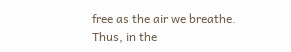free as the air we breathe. Thus, in the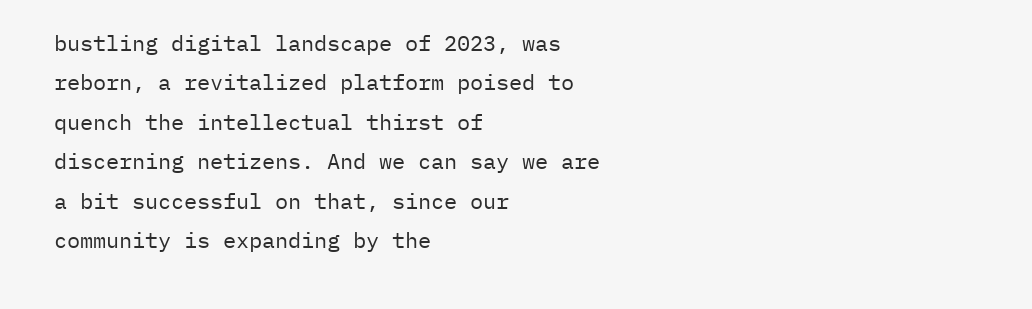bustling digital landscape of 2023, was reborn, a revitalized platform poised to quench the intellectual thirst of discerning netizens. And we can say we are a bit successful on that, since our community is expanding by the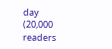day (20,000 readers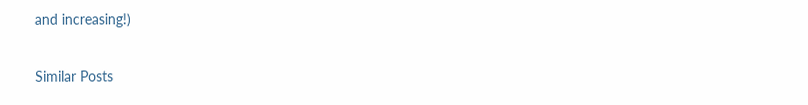and increasing!)

Similar Posts